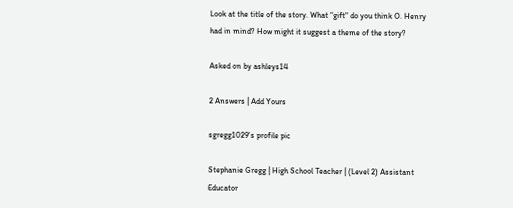Look at the title of the story. What "gift" do you think O. Henry had in mind? How might it suggest a theme of the story?

Asked on by ashleys14

2 Answers | Add Yours

sgregg1029's profile pic

Stephanie Gregg | High School Teacher | (Level 2) Assistant Educator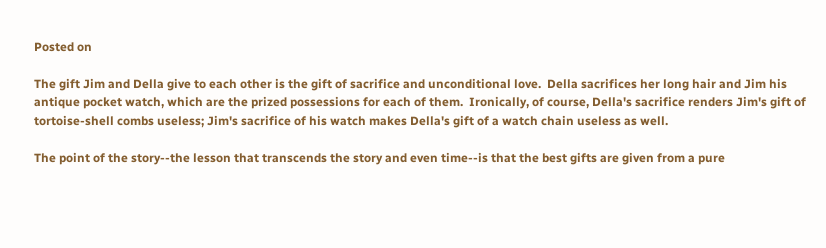Posted on

The gift Jim and Della give to each other is the gift of sacrifice and unconditional love.  Della sacrifices her long hair and Jim his antique pocket watch, which are the prized possessions for each of them.  Ironically, of course, Della's sacrifice renders Jim's gift of tortoise-shell combs useless; Jim's sacrifice of his watch makes Della's gift of a watch chain useless as well.

The point of the story--the lesson that transcends the story and even time--is that the best gifts are given from a pure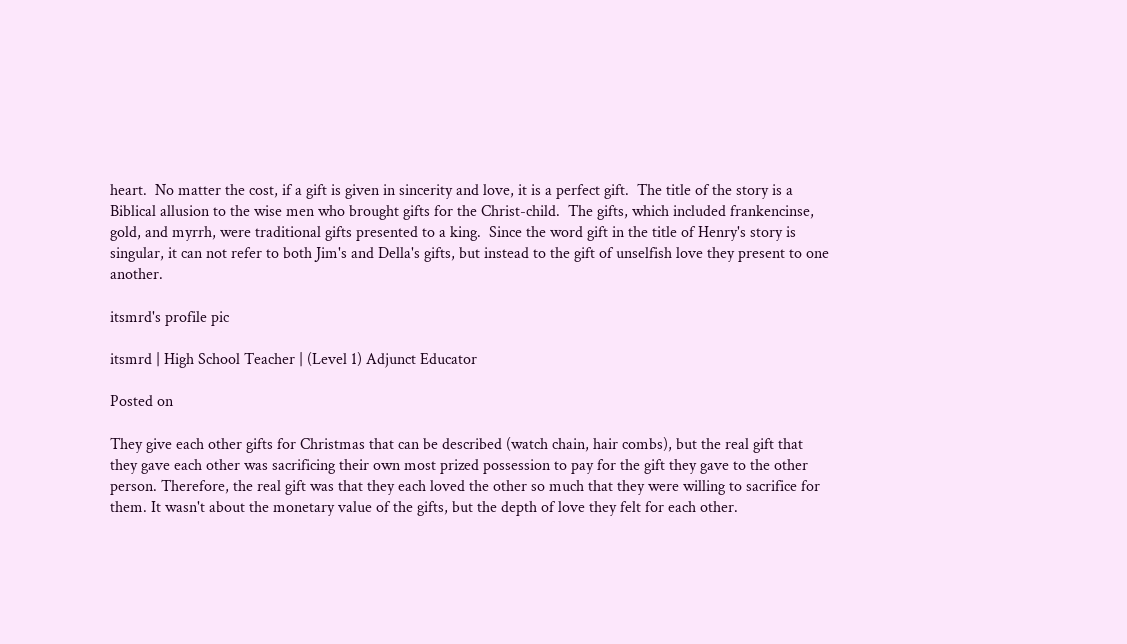heart.  No matter the cost, if a gift is given in sincerity and love, it is a perfect gift.  The title of the story is a Biblical allusion to the wise men who brought gifts for the Christ-child.  The gifts, which included frankencinse, gold, and myrrh, were traditional gifts presented to a king.  Since the word gift in the title of Henry's story is singular, it can not refer to both Jim's and Della's gifts, but instead to the gift of unselfish love they present to one another.

itsmrd's profile pic

itsmrd | High School Teacher | (Level 1) Adjunct Educator

Posted on

They give each other gifts for Christmas that can be described (watch chain, hair combs), but the real gift that they gave each other was sacrificing their own most prized possession to pay for the gift they gave to the other person. Therefore, the real gift was that they each loved the other so much that they were willing to sacrifice for them. It wasn't about the monetary value of the gifts, but the depth of love they felt for each other.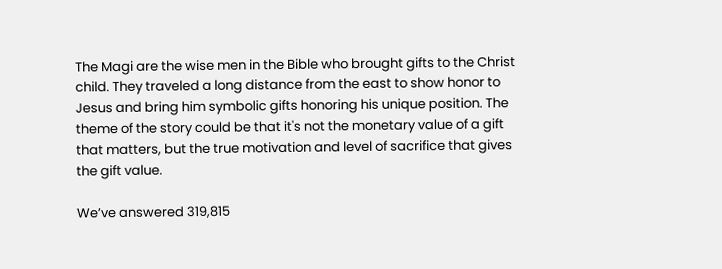The Magi are the wise men in the Bible who brought gifts to the Christ child. They traveled a long distance from the east to show honor to Jesus and bring him symbolic gifts honoring his unique position. The theme of the story could be that it's not the monetary value of a gift that matters, but the true motivation and level of sacrifice that gives the gift value.

We’ve answered 319,815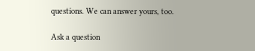questions. We can answer yours, too.

Ask a question